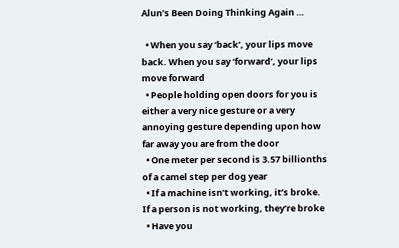Alun’s Been Doing Thinking Again …

  • When you say ‘back’, your lips move back. When you say ‘forward’, your lips move forward
  • People holding open doors for you is either a very nice gesture or a very annoying gesture depending upon how far away you are from the door
  • One meter per second is 3.57 billionths of a camel step per dog year
  • If a machine isn’t working, it’s broke. If a person is not working, they’re broke
  • Have you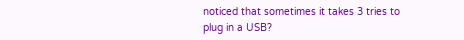noticed that sometimes it takes 3 tries to plug in a USB?